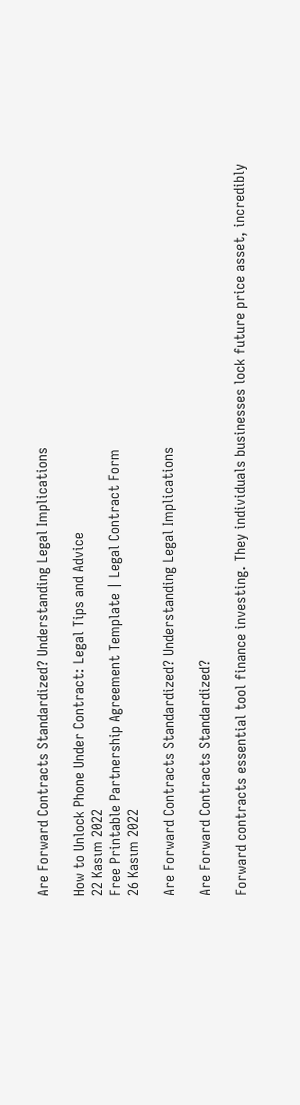Are Forward Contracts Standardized? Understanding Legal Implications

How to Unlock Phone Under Contract: Legal Tips and Advice
22 Kasım 2022
Free Printable Partnership Agreement Template | Legal Contract Form
26 Kasım 2022

Are Forward Contracts Standardized? Understanding Legal Implications

Are Forward Contracts Standardized?

Forward contracts essential tool finance investing. They individuals businesses lock future price asset, incredibly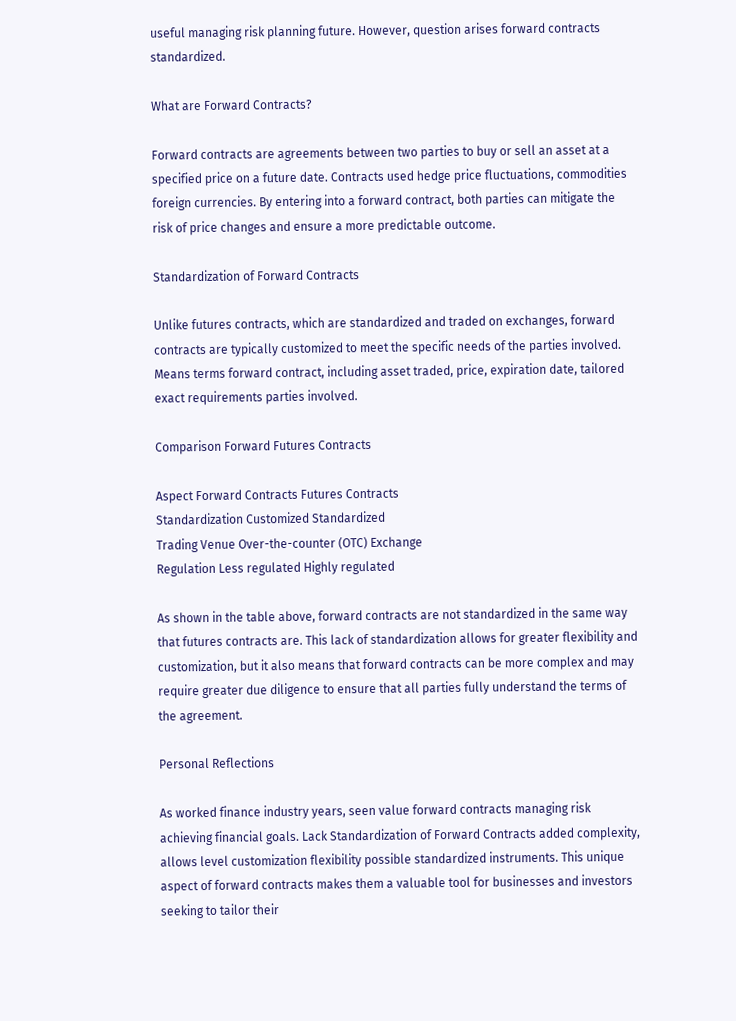useful managing risk planning future. However, question arises forward contracts standardized.

What are Forward Contracts?

Forward contracts are agreements between two parties to buy or sell an asset at a specified price on a future date. Contracts used hedge price fluctuations, commodities foreign currencies. By entering into a forward contract, both parties can mitigate the risk of price changes and ensure a more predictable outcome.

Standardization of Forward Contracts

Unlike futures contracts, which are standardized and traded on exchanges, forward contracts are typically customized to meet the specific needs of the parties involved. Means terms forward contract, including asset traded, price, expiration date, tailored exact requirements parties involved.

Comparison Forward Futures Contracts

Aspect Forward Contracts Futures Contracts
Standardization Customized Standardized
Trading Venue Over-the-counter (OTC) Exchange
Regulation Less regulated Highly regulated

As shown in the table above, forward contracts are not standardized in the same way that futures contracts are. This lack of standardization allows for greater flexibility and customization, but it also means that forward contracts can be more complex and may require greater due diligence to ensure that all parties fully understand the terms of the agreement.

Personal Reflections

As worked finance industry years, seen value forward contracts managing risk achieving financial goals. Lack Standardization of Forward Contracts added complexity, allows level customization flexibility possible standardized instruments. This unique aspect of forward contracts makes them a valuable tool for businesses and investors seeking to tailor their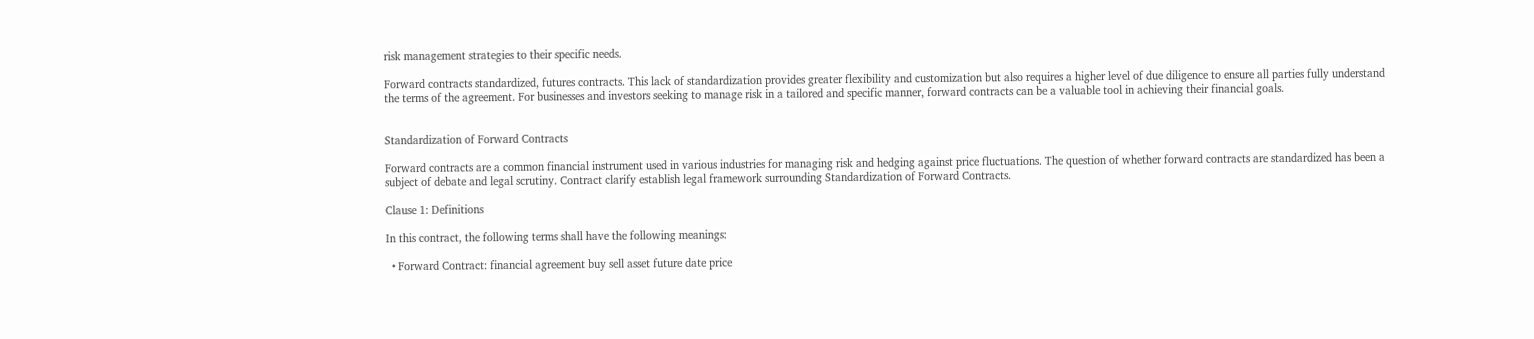risk management strategies to their specific needs.

Forward contracts standardized, futures contracts. This lack of standardization provides greater flexibility and customization but also requires a higher level of due diligence to ensure all parties fully understand the terms of the agreement. For businesses and investors seeking to manage risk in a tailored and specific manner, forward contracts can be a valuable tool in achieving their financial goals.


Standardization of Forward Contracts

Forward contracts are a common financial instrument used in various industries for managing risk and hedging against price fluctuations. The question of whether forward contracts are standardized has been a subject of debate and legal scrutiny. Contract clarify establish legal framework surrounding Standardization of Forward Contracts.

Clause 1: Definitions

In this contract, the following terms shall have the following meanings:

  • Forward Contract: financial agreement buy sell asset future date price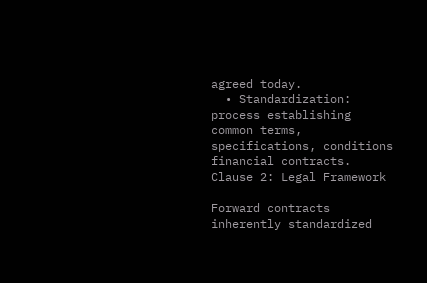agreed today.
  • Standardization: process establishing common terms, specifications, conditions financial contracts.
Clause 2: Legal Framework

Forward contracts inherently standardized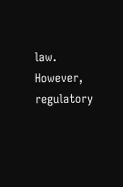law. However, regulatory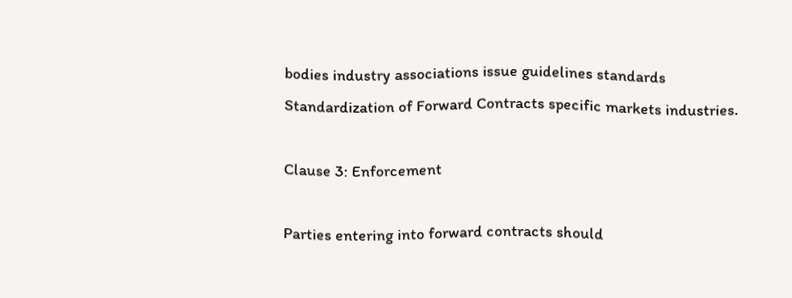bodies industry associations issue guidelines standards Standardization of Forward Contracts specific markets industries.

Clause 3: Enforcement

Parties entering into forward contracts should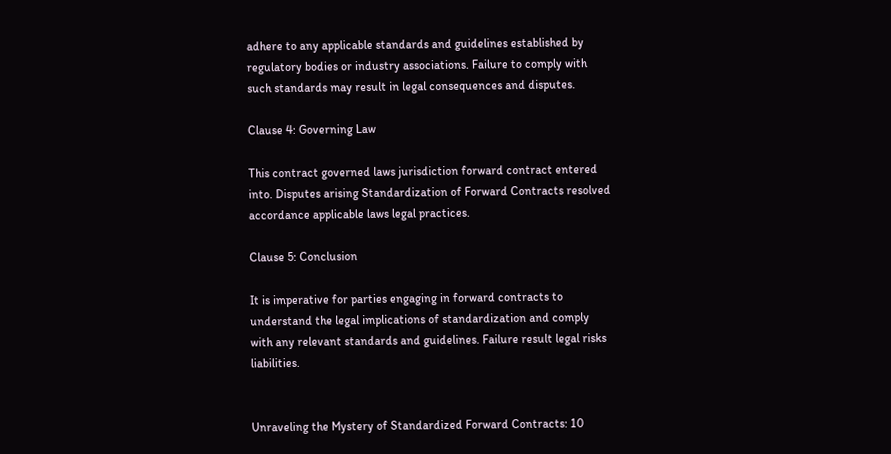adhere to any applicable standards and guidelines established by regulatory bodies or industry associations. Failure to comply with such standards may result in legal consequences and disputes.

Clause 4: Governing Law

This contract governed laws jurisdiction forward contract entered into. Disputes arising Standardization of Forward Contracts resolved accordance applicable laws legal practices.

Clause 5: Conclusion

It is imperative for parties engaging in forward contracts to understand the legal implications of standardization and comply with any relevant standards and guidelines. Failure result legal risks liabilities.


Unraveling the Mystery of Standardized Forward Contracts: 10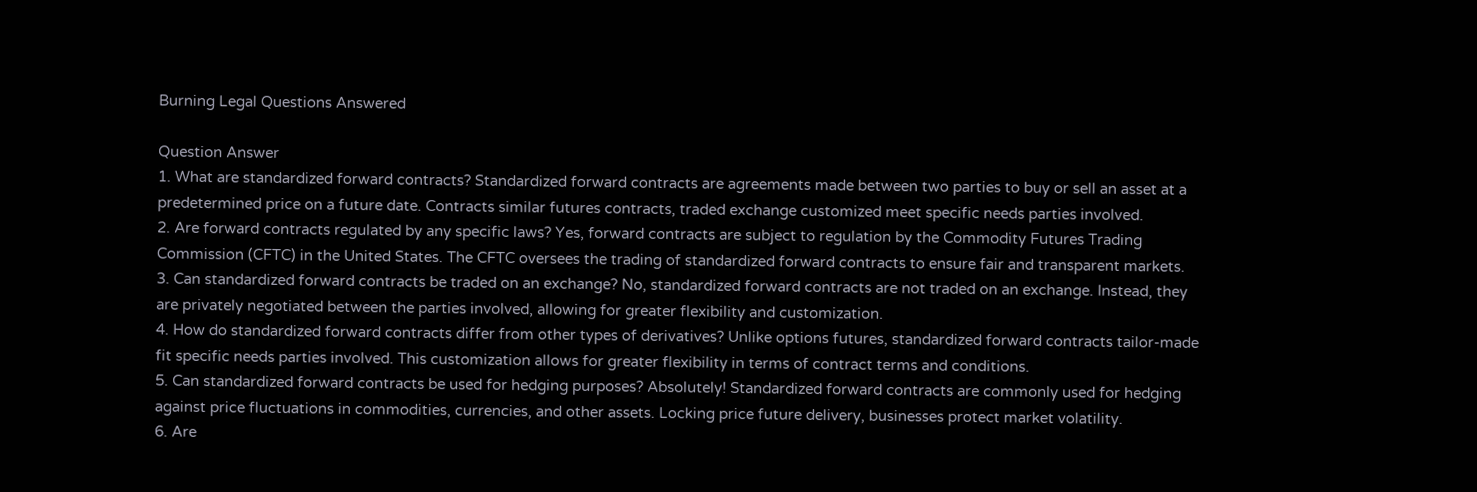Burning Legal Questions Answered

Question Answer
1. What are standardized forward contracts? Standardized forward contracts are agreements made between two parties to buy or sell an asset at a predetermined price on a future date. Contracts similar futures contracts, traded exchange customized meet specific needs parties involved.
2. Are forward contracts regulated by any specific laws? Yes, forward contracts are subject to regulation by the Commodity Futures Trading Commission (CFTC) in the United States. The CFTC oversees the trading of standardized forward contracts to ensure fair and transparent markets.
3. Can standardized forward contracts be traded on an exchange? No, standardized forward contracts are not traded on an exchange. Instead, they are privately negotiated between the parties involved, allowing for greater flexibility and customization.
4. How do standardized forward contracts differ from other types of derivatives? Unlike options futures, standardized forward contracts tailor-made fit specific needs parties involved. This customization allows for greater flexibility in terms of contract terms and conditions.
5. Can standardized forward contracts be used for hedging purposes? Absolutely! Standardized forward contracts are commonly used for hedging against price fluctuations in commodities, currencies, and other assets. Locking price future delivery, businesses protect market volatility.
6. Are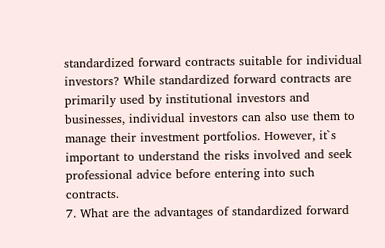standardized forward contracts suitable for individual investors? While standardized forward contracts are primarily used by institutional investors and businesses, individual investors can also use them to manage their investment portfolios. However, it`s important to understand the risks involved and seek professional advice before entering into such contracts.
7. What are the advantages of standardized forward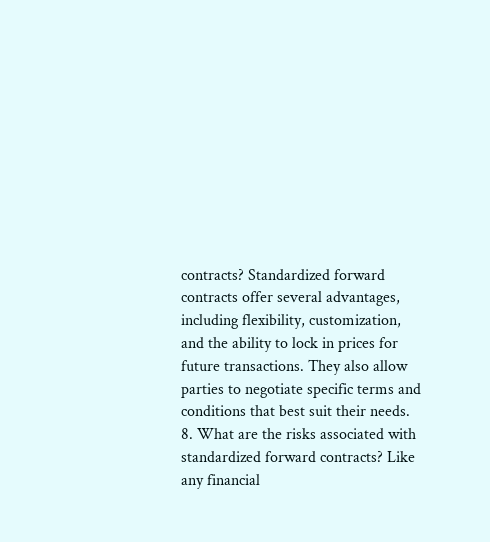contracts? Standardized forward contracts offer several advantages, including flexibility, customization, and the ability to lock in prices for future transactions. They also allow parties to negotiate specific terms and conditions that best suit their needs.
8. What are the risks associated with standardized forward contracts? Like any financial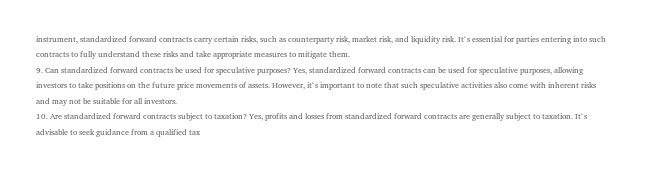instrument, standardized forward contracts carry certain risks, such as counterparty risk, market risk, and liquidity risk. It`s essential for parties entering into such contracts to fully understand these risks and take appropriate measures to mitigate them.
9. Can standardized forward contracts be used for speculative purposes? Yes, standardized forward contracts can be used for speculative purposes, allowing investors to take positions on the future price movements of assets. However, it`s important to note that such speculative activities also come with inherent risks and may not be suitable for all investors.
10. Are standardized forward contracts subject to taxation? Yes, profits and losses from standardized forward contracts are generally subject to taxation. It`s advisable to seek guidance from a qualified tax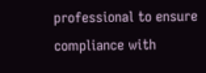professional to ensure compliance with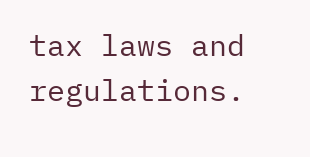tax laws and regulations.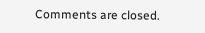Comments are closed.